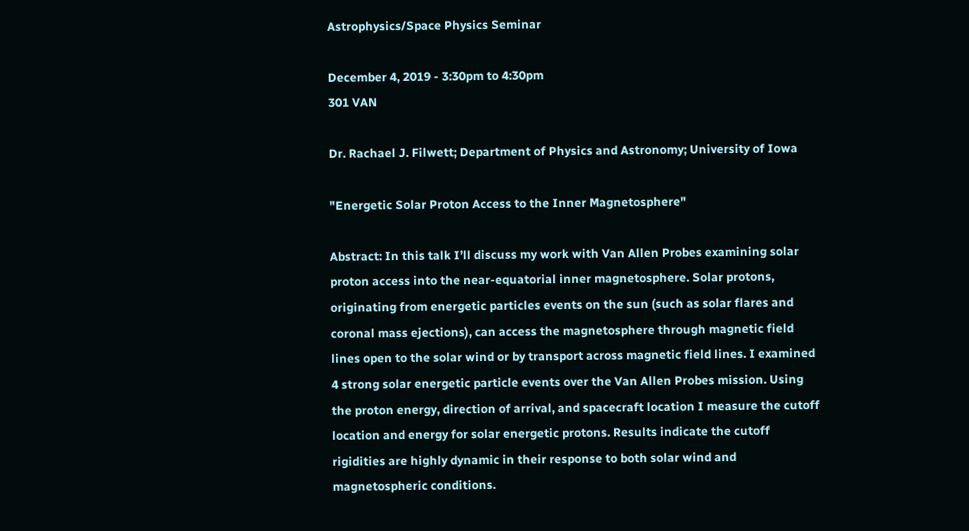Astrophysics/Space Physics Seminar

December 4, 2019 - 3:30pm to 4:30pm
301 VAN

Dr. Rachael J. Filwett; Department of Physics and Astronomy; University of Iowa

"Energetic Solar Proton Access to the Inner Magnetosphere"

Abstract: In this talk I’ll discuss my work with Van Allen Probes examining solar proton access into the near-equatorial inner magnetosphere. Solar protons, originating from energetic particles events on the sun (such as solar flares and coronal mass ejections), can access the magnetosphere through magnetic field lines open to the solar wind or by transport across magnetic field lines. I examined 4 strong solar energetic particle events over the Van Allen Probes mission. Using the proton energy, direction of arrival, and spacecraft location I measure the cutoff location and energy for solar energetic protons. Results indicate the cutoff rigidities are highly dynamic in their response to both solar wind and magnetospheric conditions.